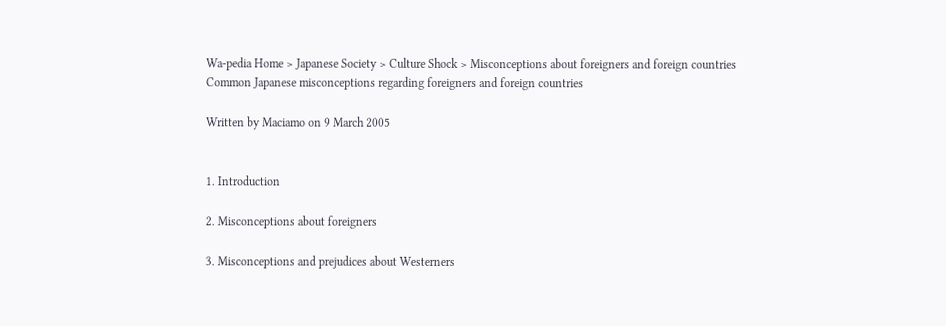Wa-pedia Home > Japanese Society > Culture Shock > Misconceptions about foreigners and foreign countries
Common Japanese misconceptions regarding foreigners and foreign countries

Written by Maciamo on 9 March 2005


1. Introduction

2. Misconceptions about foreigners

3. Misconceptions and prejudices about Westerners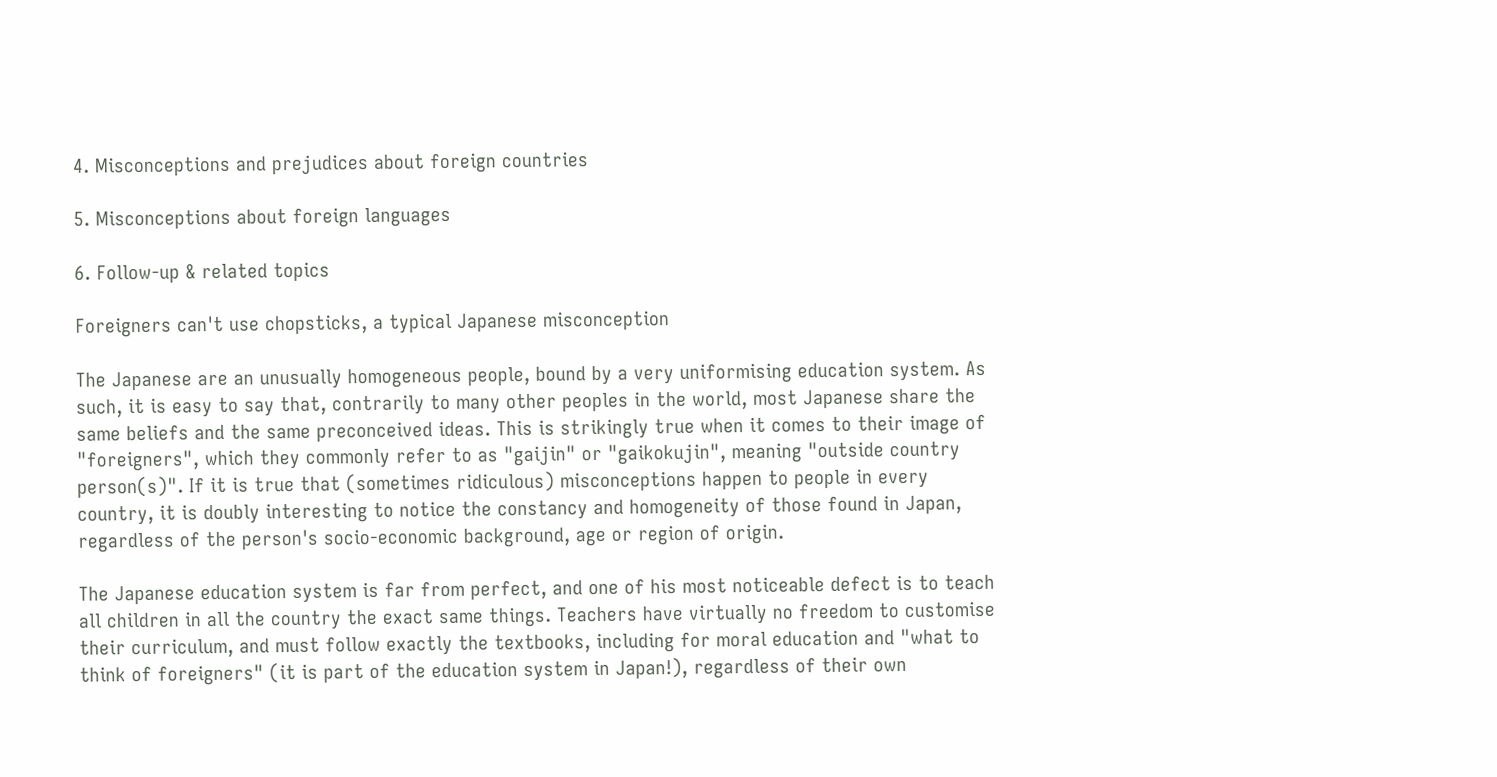4. Misconceptions and prejudices about foreign countries

5. Misconceptions about foreign languages

6. Follow-up & related topics

Foreigners can't use chopsticks, a typical Japanese misconception

The Japanese are an unusually homogeneous people, bound by a very uniformising education system. As such, it is easy to say that, contrarily to many other peoples in the world, most Japanese share the same beliefs and the same preconceived ideas. This is strikingly true when it comes to their image of "foreigners", which they commonly refer to as "gaijin" or "gaikokujin", meaning "outside country person(s)". If it is true that (sometimes ridiculous) misconceptions happen to people in every country, it is doubly interesting to notice the constancy and homogeneity of those found in Japan, regardless of the person's socio-economic background, age or region of origin.

The Japanese education system is far from perfect, and one of his most noticeable defect is to teach all children in all the country the exact same things. Teachers have virtually no freedom to customise their curriculum, and must follow exactly the textbooks, including for moral education and "what to think of foreigners" (it is part of the education system in Japan!), regardless of their own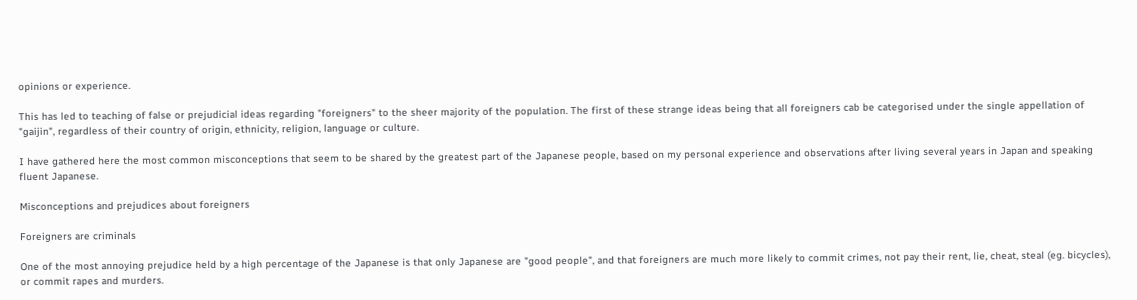opinions or experience.

This has led to teaching of false or prejudicial ideas regarding "foreigners" to the sheer majority of the population. The first of these strange ideas being that all foreigners cab be categorised under the single appellation of "gaijin", regardless of their country of origin, ethnicity, religion, language or culture.

I have gathered here the most common misconceptions that seem to be shared by the greatest part of the Japanese people, based on my personal experience and observations after living several years in Japan and speaking fluent Japanese.

Misconceptions and prejudices about foreigners

Foreigners are criminals

One of the most annoying prejudice held by a high percentage of the Japanese is that only Japanese are "good people", and that foreigners are much more likely to commit crimes, not pay their rent, lie, cheat, steal (eg. bicycles), or commit rapes and murders.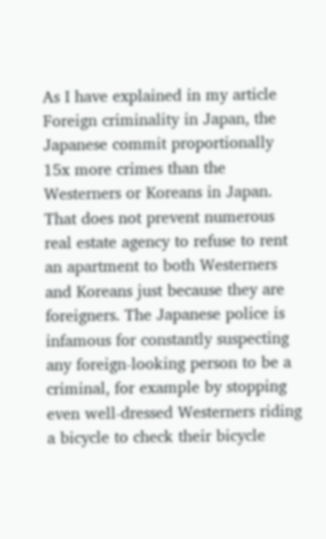As I have explained in my article Foreign criminality in Japan, the Japanese commit proportionally 15x more crimes than the Westerners or Koreans in Japan. That does not prevent numerous real estate agency to refuse to rent an apartment to both Westerners and Koreans just because they are foreigners. The Japanese police is infamous for constantly suspecting any foreign-looking person to be a criminal, for example by stopping even well-dressed Westerners riding a bicycle to check their bicycle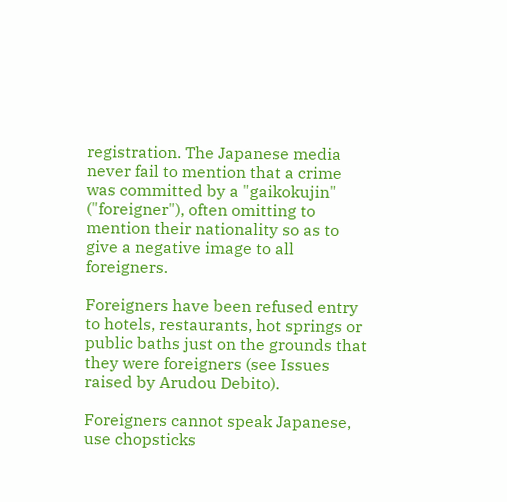registration. The Japanese media never fail to mention that a crime was committed by a "gaikokujin" ("foreigner"), often omitting to mention their nationality so as to give a negative image to all foreigners.

Foreigners have been refused entry to hotels, restaurants, hot springs or public baths just on the grounds that they were foreigners (see Issues raised by Arudou Debito).

Foreigners cannot speak Japanese, use chopsticks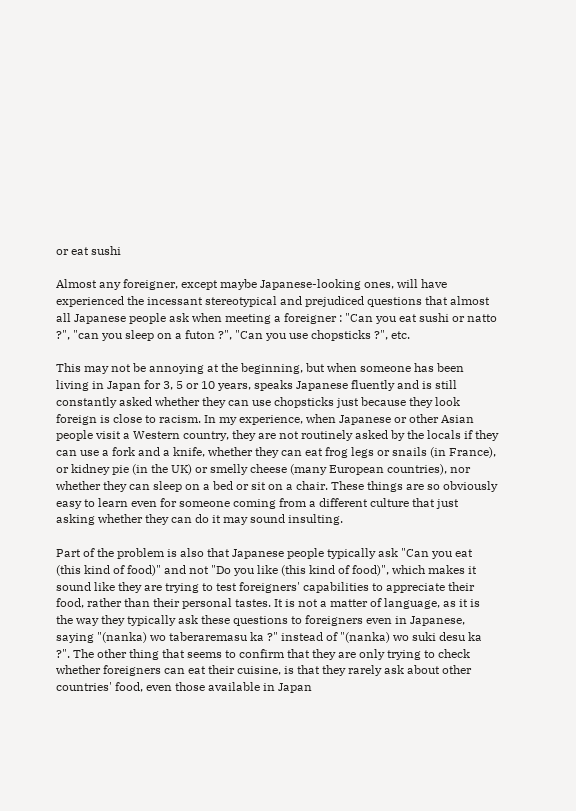or eat sushi

Almost any foreigner, except maybe Japanese-looking ones, will have experienced the incessant stereotypical and prejudiced questions that almost all Japanese people ask when meeting a foreigner : "Can you eat sushi or natto ?", "can you sleep on a futon ?", "Can you use chopsticks ?", etc.

This may not be annoying at the beginning, but when someone has been living in Japan for 3, 5 or 10 years, speaks Japanese fluently and is still constantly asked whether they can use chopsticks just because they look foreign is close to racism. In my experience, when Japanese or other Asian people visit a Western country, they are not routinely asked by the locals if they can use a fork and a knife, whether they can eat frog legs or snails (in France), or kidney pie (in the UK) or smelly cheese (many European countries), nor whether they can sleep on a bed or sit on a chair. These things are so obviously easy to learn even for someone coming from a different culture that just asking whether they can do it may sound insulting.

Part of the problem is also that Japanese people typically ask "Can you eat (this kind of food)" and not "Do you like (this kind of food)", which makes it sound like they are trying to test foreigners' capabilities to appreciate their food, rather than their personal tastes. It is not a matter of language, as it is the way they typically ask these questions to foreigners even in Japanese, saying "(nanka) wo taberaremasu ka ?" instead of "(nanka) wo suki desu ka ?". The other thing that seems to confirm that they are only trying to check whether foreigners can eat their cuisine, is that they rarely ask about other countries' food, even those available in Japan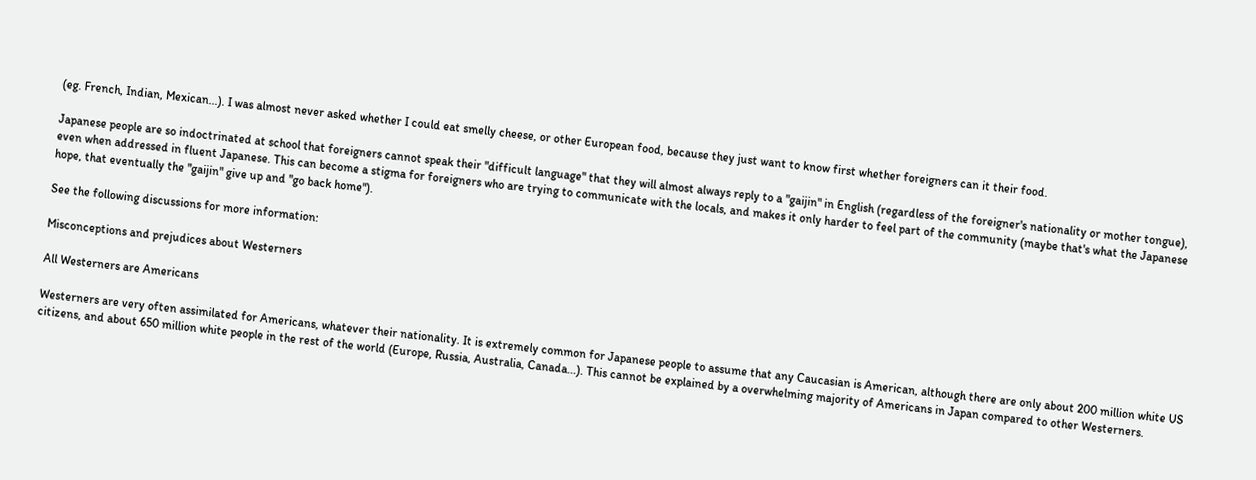(eg. French, Indian, Mexican...). I was almost never asked whether I could eat smelly cheese, or other European food, because they just want to know first whether foreigners can it their food.

Japanese people are so indoctrinated at school that foreigners cannot speak their "difficult language" that they will almost always reply to a "gaijin" in English (regardless of the foreigner's nationality or mother tongue), even when addressed in fluent Japanese. This can become a stigma for foreigners who are trying to communicate with the locals, and makes it only harder to feel part of the community (maybe that's what the Japanese hope, that eventually the "gaijin" give up and "go back home").

See the following discussions for more information:

Misconceptions and prejudices about Westerners

All Westerners are Americans

Westerners are very often assimilated for Americans, whatever their nationality. It is extremely common for Japanese people to assume that any Caucasian is American, although there are only about 200 million white US citizens, and about 650 million white people in the rest of the world (Europe, Russia, Australia, Canada...). This cannot be explained by a overwhelming majority of Americans in Japan compared to other Westerners.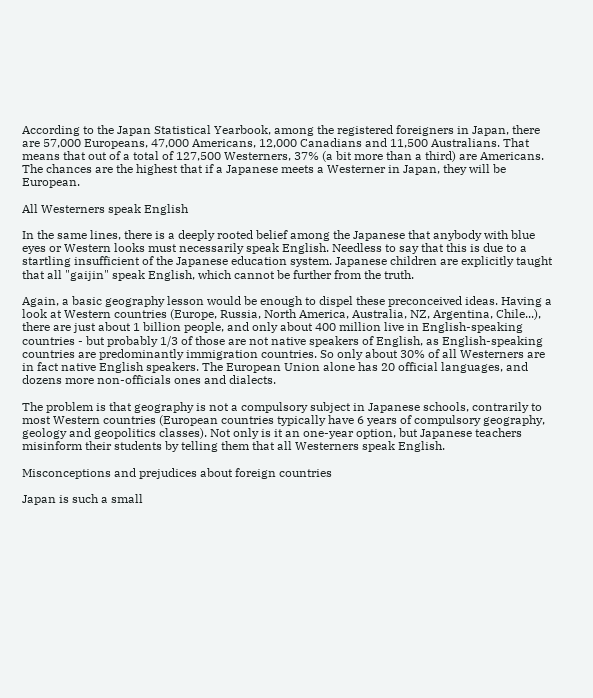According to the Japan Statistical Yearbook, among the registered foreigners in Japan, there are 57,000 Europeans, 47,000 Americans, 12,000 Canadians and 11,500 Australians. That means that out of a total of 127,500 Westerners, 37% (a bit more than a third) are Americans. The chances are the highest that if a Japanese meets a Westerner in Japan, they will be European.

All Westerners speak English

In the same lines, there is a deeply rooted belief among the Japanese that anybody with blue eyes or Western looks must necessarily speak English. Needless to say that this is due to a startling insufficient of the Japanese education system. Japanese children are explicitly taught that all "gaijin" speak English, which cannot be further from the truth.

Again, a basic geography lesson would be enough to dispel these preconceived ideas. Having a look at Western countries (Europe, Russia, North America, Australia, NZ, Argentina, Chile...), there are just about 1 billion people, and only about 400 million live in English-speaking countries - but probably 1/3 of those are not native speakers of English, as English-speaking countries are predominantly immigration countries. So only about 30% of all Westerners are in fact native English speakers. The European Union alone has 20 official languages, and dozens more non-officials ones and dialects.

The problem is that geography is not a compulsory subject in Japanese schools, contrarily to most Western countries (European countries typically have 6 years of compulsory geography, geology and geopolitics classes). Not only is it an one-year option, but Japanese teachers misinform their students by telling them that all Westerners speak English.

Misconceptions and prejudices about foreign countries

Japan is such a small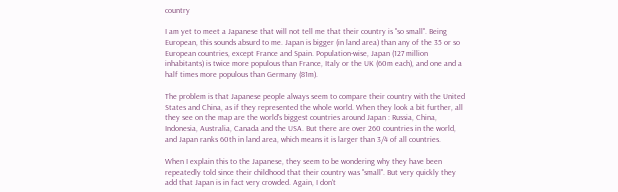country

I am yet to meet a Japanese that will not tell me that their country is "so small". Being European, this sounds absurd to me. Japan is bigger (in land area) than any of the 35 or so European countries, except France and Spain. Population-wise, Japan (127 million inhabitants) is twice more populous than France, Italy or the UK (60m each), and one and a half times more populous than Germany (81m).

The problem is that Japanese people always seem to compare their country with the United States and China, as if they represented the whole world. When they look a bit further, all they see on the map are the world's biggest countries around Japan : Russia, China, Indonesia, Australia, Canada and the USA. But there are over 260 countries in the world, and Japan ranks 60th in land area, which means it is larger than 3/4 of all countries.

When I explain this to the Japanese, they seem to be wondering why they have been repeatedly told since their childhood that their country was "small". But very quickly they add that Japan is in fact very crowded. Again, I don't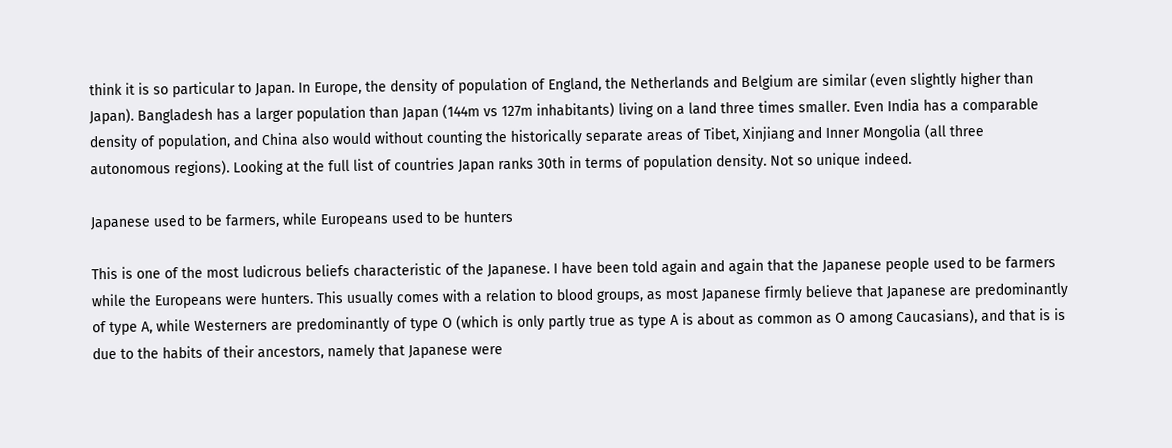think it is so particular to Japan. In Europe, the density of population of England, the Netherlands and Belgium are similar (even slightly higher than Japan). Bangladesh has a larger population than Japan (144m vs 127m inhabitants) living on a land three times smaller. Even India has a comparable density of population, and China also would without counting the historically separate areas of Tibet, Xinjiang and Inner Mongolia (all three autonomous regions). Looking at the full list of countries Japan ranks 30th in terms of population density. Not so unique indeed.

Japanese used to be farmers, while Europeans used to be hunters

This is one of the most ludicrous beliefs characteristic of the Japanese. I have been told again and again that the Japanese people used to be farmers while the Europeans were hunters. This usually comes with a relation to blood groups, as most Japanese firmly believe that Japanese are predominantly of type A, while Westerners are predominantly of type O (which is only partly true as type A is about as common as O among Caucasians), and that is is due to the habits of their ancestors, namely that Japanese were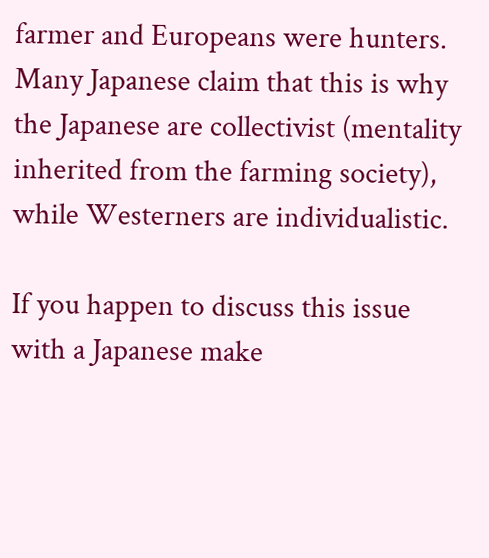farmer and Europeans were hunters. Many Japanese claim that this is why the Japanese are collectivist (mentality inherited from the farming society), while Westerners are individualistic.

If you happen to discuss this issue with a Japanese make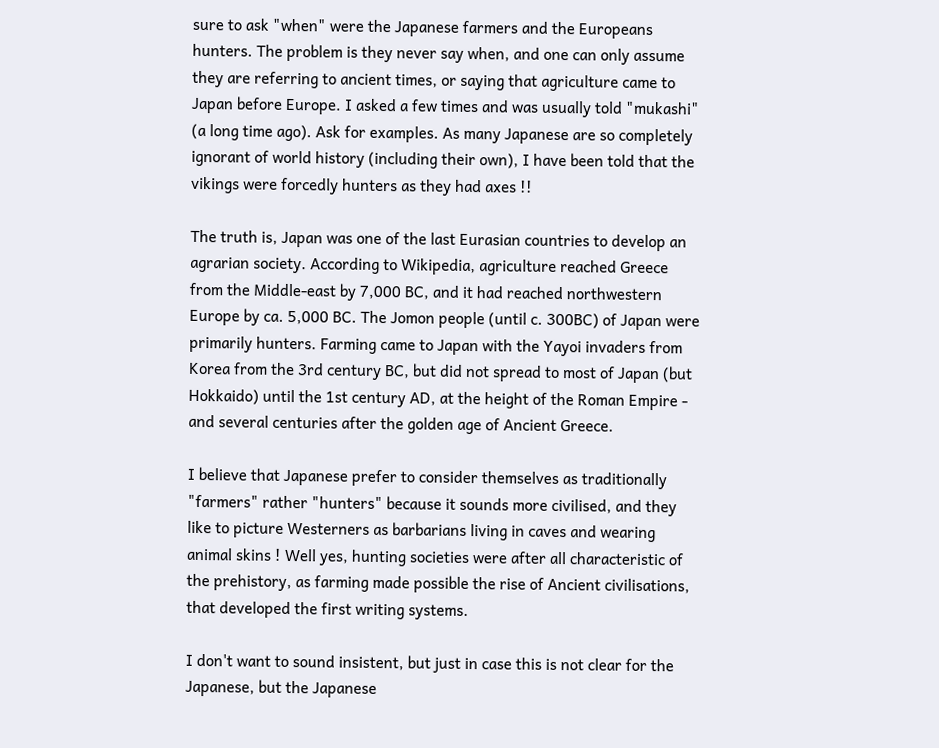sure to ask "when" were the Japanese farmers and the Europeans hunters. The problem is they never say when, and one can only assume they are referring to ancient times, or saying that agriculture came to Japan before Europe. I asked a few times and was usually told "mukashi" (a long time ago). Ask for examples. As many Japanese are so completely ignorant of world history (including their own), I have been told that the vikings were forcedly hunters as they had axes !!

The truth is, Japan was one of the last Eurasian countries to develop an agrarian society. According to Wikipedia, agriculture reached Greece from the Middle-east by 7,000 BC, and it had reached northwestern Europe by ca. 5,000 BC. The Jomon people (until c. 300BC) of Japan were primarily hunters. Farming came to Japan with the Yayoi invaders from Korea from the 3rd century BC, but did not spread to most of Japan (but Hokkaido) until the 1st century AD, at the height of the Roman Empire - and several centuries after the golden age of Ancient Greece.

I believe that Japanese prefer to consider themselves as traditionally "farmers" rather "hunters" because it sounds more civilised, and they like to picture Westerners as barbarians living in caves and wearing animal skins ! Well yes, hunting societies were after all characteristic of the prehistory, as farming made possible the rise of Ancient civilisations, that developed the first writing systems.

I don't want to sound insistent, but just in case this is not clear for the Japanese, but the Japanese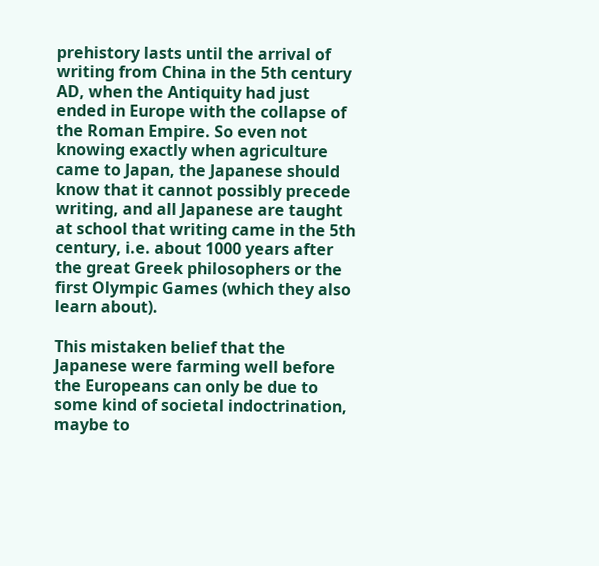prehistory lasts until the arrival of writing from China in the 5th century AD, when the Antiquity had just ended in Europe with the collapse of the Roman Empire. So even not knowing exactly when agriculture came to Japan, the Japanese should know that it cannot possibly precede writing, and all Japanese are taught at school that writing came in the 5th century, i.e. about 1000 years after the great Greek philosophers or the first Olympic Games (which they also learn about).

This mistaken belief that the Japanese were farming well before the Europeans can only be due to some kind of societal indoctrination, maybe to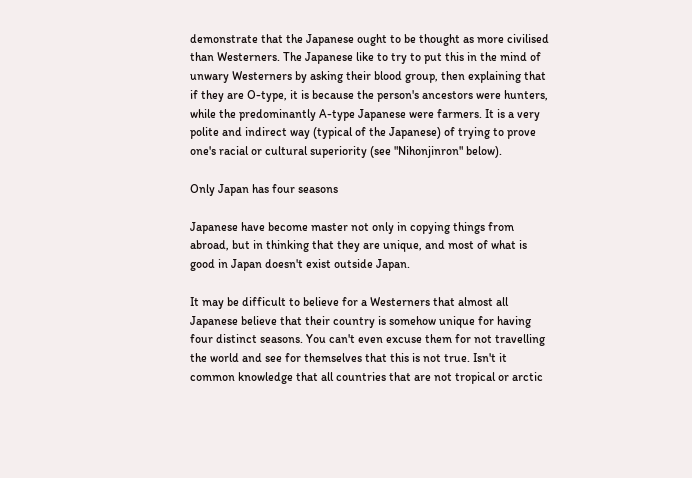demonstrate that the Japanese ought to be thought as more civilised than Westerners. The Japanese like to try to put this in the mind of unwary Westerners by asking their blood group, then explaining that if they are O-type, it is because the person's ancestors were hunters, while the predominantly A-type Japanese were farmers. It is a very polite and indirect way (typical of the Japanese) of trying to prove one's racial or cultural superiority (see "Nihonjinron" below).

Only Japan has four seasons

Japanese have become master not only in copying things from abroad, but in thinking that they are unique, and most of what is good in Japan doesn't exist outside Japan.

It may be difficult to believe for a Westerners that almost all Japanese believe that their country is somehow unique for having four distinct seasons. You can't even excuse them for not travelling the world and see for themselves that this is not true. Isn't it common knowledge that all countries that are not tropical or arctic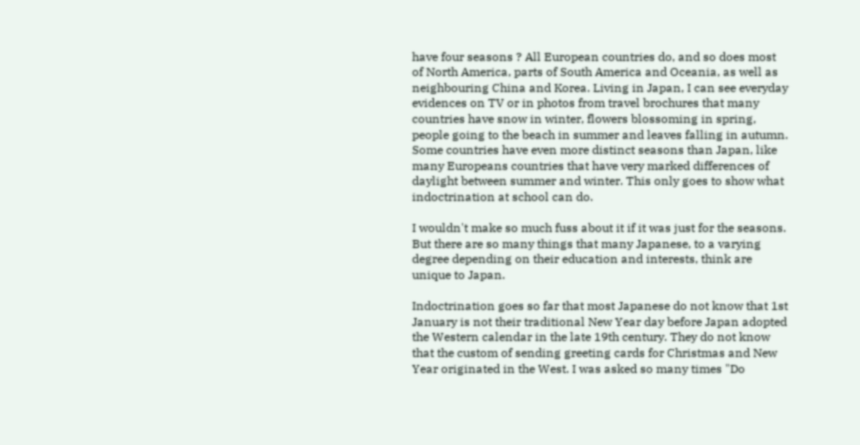have four seasons ? All European countries do, and so does most of North America, parts of South America and Oceania, as well as neighbouring China and Korea. Living in Japan, I can see everyday evidences on TV or in photos from travel brochures that many countries have snow in winter, flowers blossoming in spring, people going to the beach in summer and leaves falling in autumn. Some countries have even more distinct seasons than Japan, like many Europeans countries that have very marked differences of daylight between summer and winter. This only goes to show what indoctrination at school can do.

I wouldn't make so much fuss about it if it was just for the seasons. But there are so many things that many Japanese, to a varying degree depending on their education and interests, think are unique to Japan.

Indoctrination goes so far that most Japanese do not know that 1st January is not their traditional New Year day before Japan adopted the Western calendar in the late 19th century. They do not know that the custom of sending greeting cards for Christmas and New Year originated in the West. I was asked so many times "Do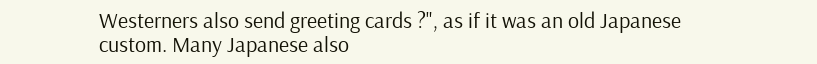Westerners also send greeting cards ?", as if it was an old Japanese custom. Many Japanese also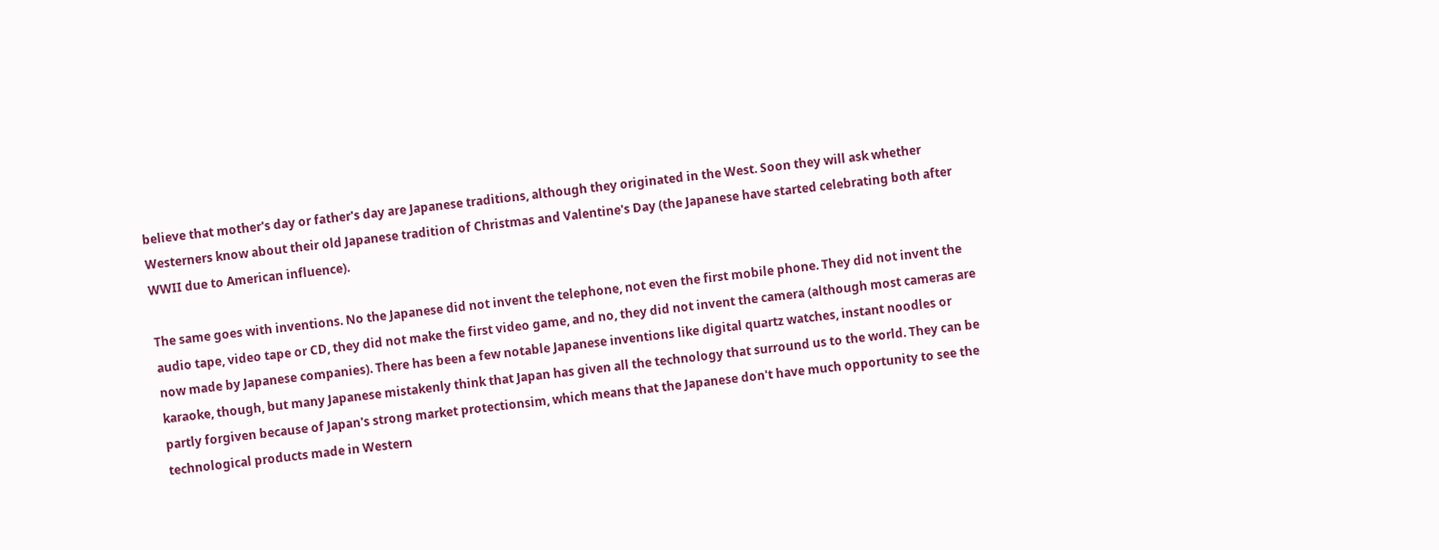believe that mother's day or father's day are Japanese traditions, although they originated in the West. Soon they will ask whether Westerners know about their old Japanese tradition of Christmas and Valentine's Day (the Japanese have started celebrating both after WWII due to American influence).

The same goes with inventions. No the Japanese did not invent the telephone, not even the first mobile phone. They did not invent the audio tape, video tape or CD, they did not make the first video game, and no, they did not invent the camera (although most cameras are now made by Japanese companies). There has been a few notable Japanese inventions like digital quartz watches, instant noodles or karaoke, though, but many Japanese mistakenly think that Japan has given all the technology that surround us to the world. They can be partly forgiven because of Japan's strong market protectionsim, which means that the Japanese don't have much opportunity to see the technological products made in Western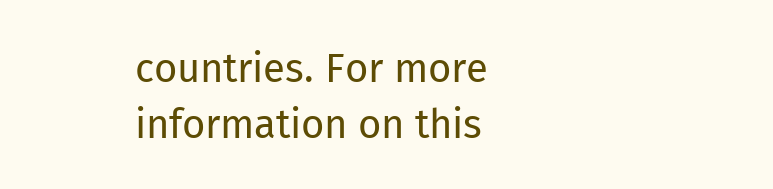countries. For more information on this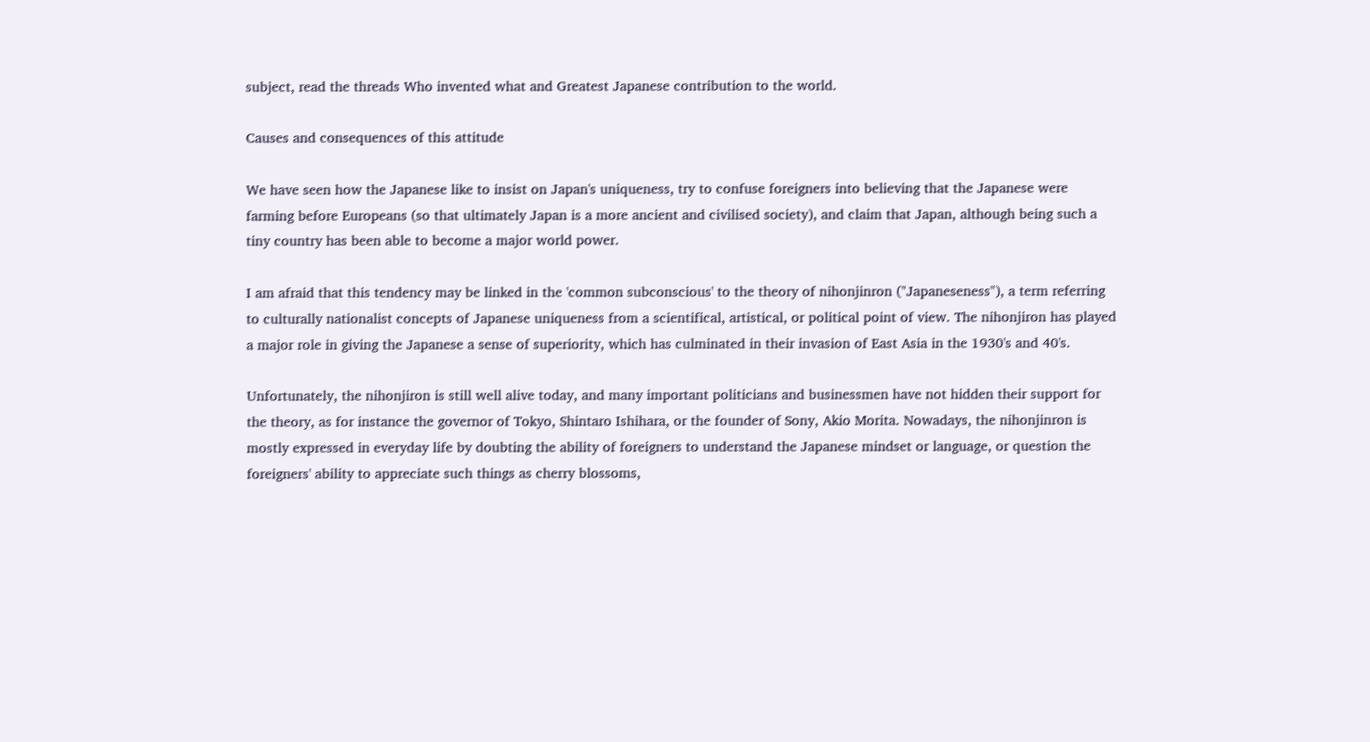subject, read the threads Who invented what and Greatest Japanese contribution to the world.

Causes and consequences of this attitude

We have seen how the Japanese like to insist on Japan's uniqueness, try to confuse foreigners into believing that the Japanese were farming before Europeans (so that ultimately Japan is a more ancient and civilised society), and claim that Japan, although being such a tiny country has been able to become a major world power.

I am afraid that this tendency may be linked in the 'common subconscious' to the theory of nihonjinron ("Japaneseness"), a term referring to culturally nationalist concepts of Japanese uniqueness from a scientifical, artistical, or political point of view. The nihonjiron has played a major role in giving the Japanese a sense of superiority, which has culminated in their invasion of East Asia in the 1930's and 40's.

Unfortunately, the nihonjiron is still well alive today, and many important politicians and businessmen have not hidden their support for the theory, as for instance the governor of Tokyo, Shintaro Ishihara, or the founder of Sony, Akio Morita. Nowadays, the nihonjinron is mostly expressed in everyday life by doubting the ability of foreigners to understand the Japanese mindset or language, or question the foreigners' ability to appreciate such things as cherry blossoms,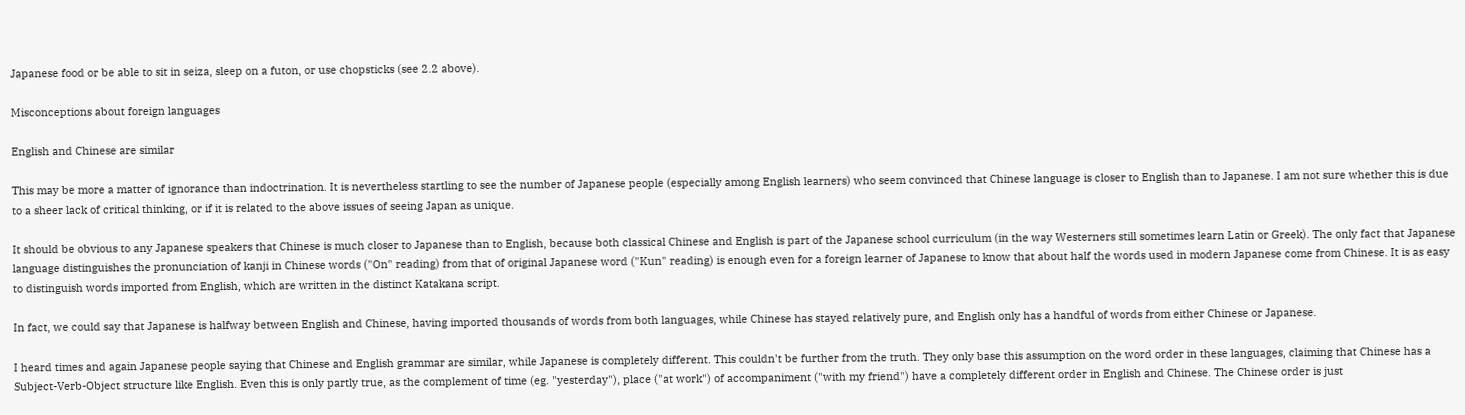Japanese food or be able to sit in seiza, sleep on a futon, or use chopsticks (see 2.2 above).

Misconceptions about foreign languages

English and Chinese are similar

This may be more a matter of ignorance than indoctrination. It is nevertheless startling to see the number of Japanese people (especially among English learners) who seem convinced that Chinese language is closer to English than to Japanese. I am not sure whether this is due to a sheer lack of critical thinking, or if it is related to the above issues of seeing Japan as unique.

It should be obvious to any Japanese speakers that Chinese is much closer to Japanese than to English, because both classical Chinese and English is part of the Japanese school curriculum (in the way Westerners still sometimes learn Latin or Greek). The only fact that Japanese language distinguishes the pronunciation of kanji in Chinese words ("On" reading) from that of original Japanese word ("Kun" reading) is enough even for a foreign learner of Japanese to know that about half the words used in modern Japanese come from Chinese. It is as easy to distinguish words imported from English, which are written in the distinct Katakana script.

In fact, we could say that Japanese is halfway between English and Chinese, having imported thousands of words from both languages, while Chinese has stayed relatively pure, and English only has a handful of words from either Chinese or Japanese.

I heard times and again Japanese people saying that Chinese and English grammar are similar, while Japanese is completely different. This couldn't be further from the truth. They only base this assumption on the word order in these languages, claiming that Chinese has a Subject-Verb-Object structure like English. Even this is only partly true, as the complement of time (eg. "yesterday"), place ("at work") of accompaniment ("with my friend") have a completely different order in English and Chinese. The Chinese order is just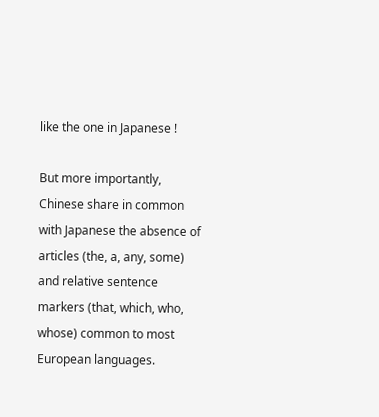like the one in Japanese !

But more importantly, Chinese share in common with Japanese the absence of articles (the, a, any, some) and relative sentence markers (that, which, who, whose) common to most European languages.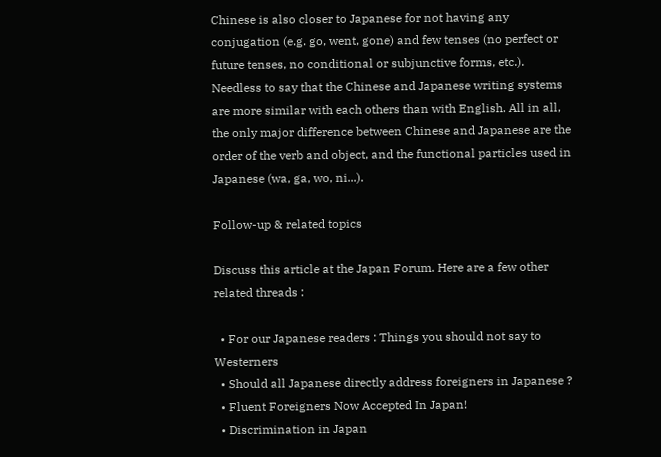Chinese is also closer to Japanese for not having any conjugation (e.g. go, went, gone) and few tenses (no perfect or future tenses, no conditional or subjunctive forms, etc.). Needless to say that the Chinese and Japanese writing systems are more similar with each others than with English. All in all, the only major difference between Chinese and Japanese are the order of the verb and object, and the functional particles used in Japanese (wa, ga, wo, ni...).

Follow-up & related topics

Discuss this article at the Japan Forum. Here are a few other related threads :

  • For our Japanese readers : Things you should not say to Westerners
  • Should all Japanese directly address foreigners in Japanese ?
  • Fluent Foreigners Now Accepted In Japan!
  • Discrimination in Japan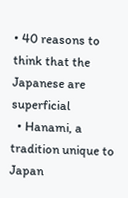• 40 reasons to think that the Japanese are superficial
  • Hanami, a tradition unique to Japan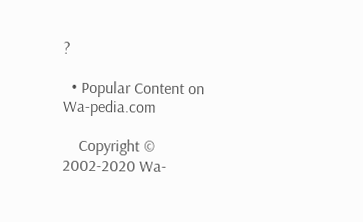?

  • Popular Content on Wa-pedia.com

    Copyright © 2002-2020 Wa-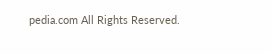pedia.com All Rights Reserved.